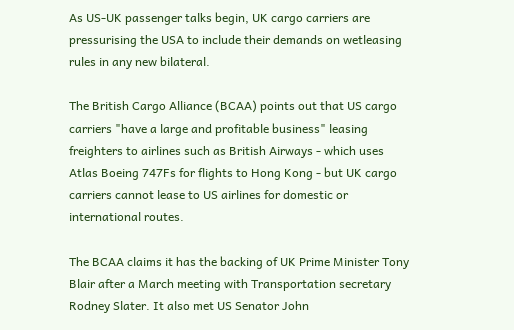As US-UK passenger talks begin, UK cargo carriers are pressurising the USA to include their demands on wetleasing rules in any new bilateral.

The British Cargo Alliance (BCAA) points out that US cargo carriers "have a large and profitable business" leasing freighters to airlines such as British Airways - which uses Atlas Boeing 747Fs for flights to Hong Kong - but UK cargo carriers cannot lease to US airlines for domestic or international routes.

The BCAA claims it has the backing of UK Prime Minister Tony Blair after a March meeting with Transportation secretary Rodney Slater. It also met US Senator John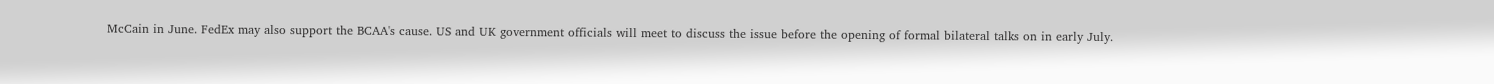McCain in June. FedEx may also support the BCAA's cause. US and UK government officials will meet to discuss the issue before the opening of formal bilateral talks on in early July.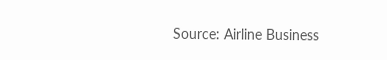Source: Airline Business